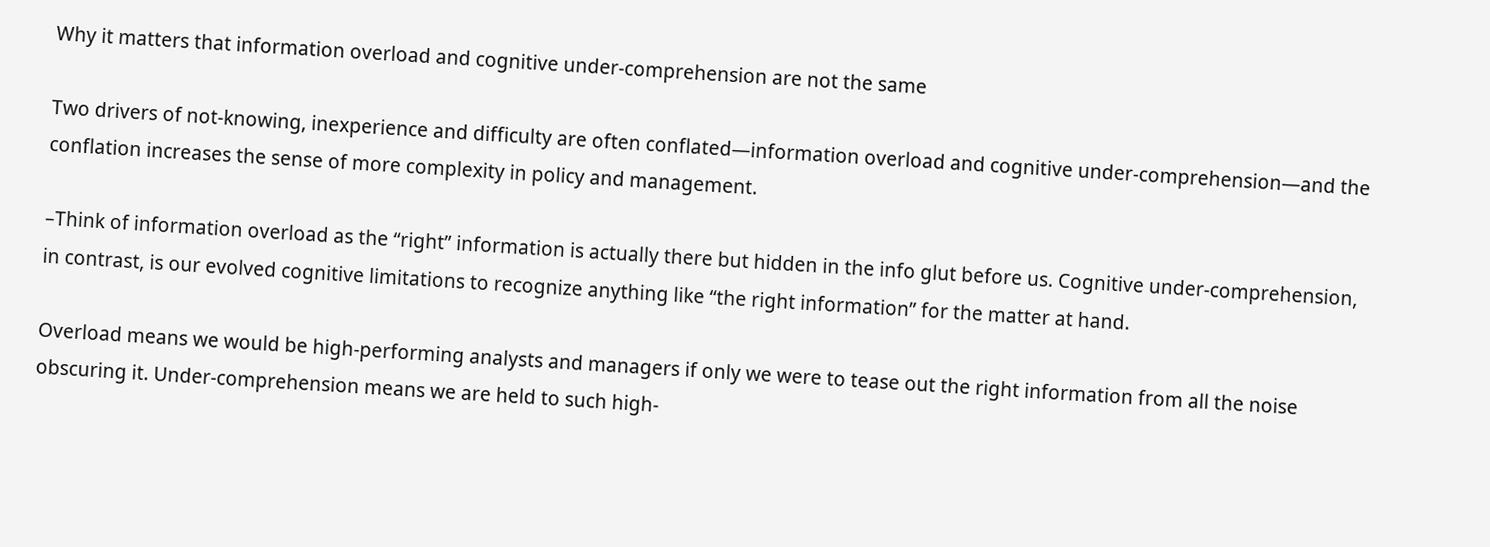Why it matters that information overload and cognitive under-comprehension are not the same

Two drivers of not-knowing, inexperience and difficulty are often conflated—information overload and cognitive under-comprehension—and the conflation increases the sense of more complexity in policy and management.

–Think of information overload as the “right” information is actually there but hidden in the info glut before us. Cognitive under-comprehension, in contrast, is our evolved cognitive limitations to recognize anything like “the right information” for the matter at hand.

Overload means we would be high-performing analysts and managers if only we were to tease out the right information from all the noise obscuring it. Under-comprehension means we are held to such high-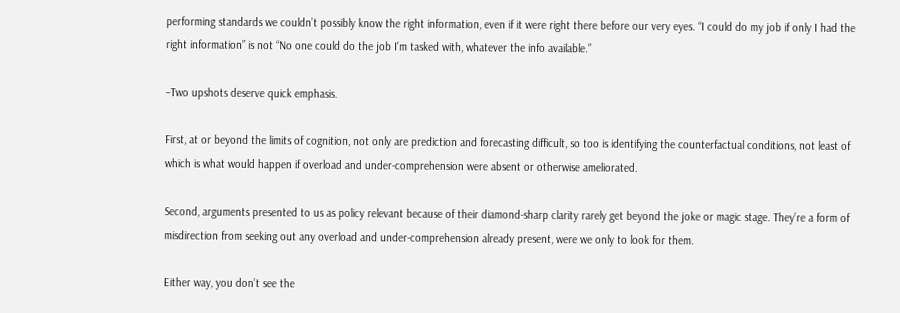performing standards we couldn’t possibly know the right information, even if it were right there before our very eyes. “I could do my job if only I had the right information” is not “No one could do the job I’m tasked with, whatever the info available.”

–Two upshots deserve quick emphasis.

First, at or beyond the limits of cognition, not only are prediction and forecasting difficult, so too is identifying the counterfactual conditions, not least of which is what would happen if overload and under-comprehension were absent or otherwise ameliorated.

Second, arguments presented to us as policy relevant because of their diamond-sharp clarity rarely get beyond the joke or magic stage. They’re a form of misdirection from seeking out any overload and under-comprehension already present, were we only to look for them.

Either way, you don’t see the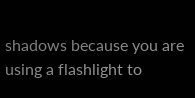shadows because you are using a flashlight to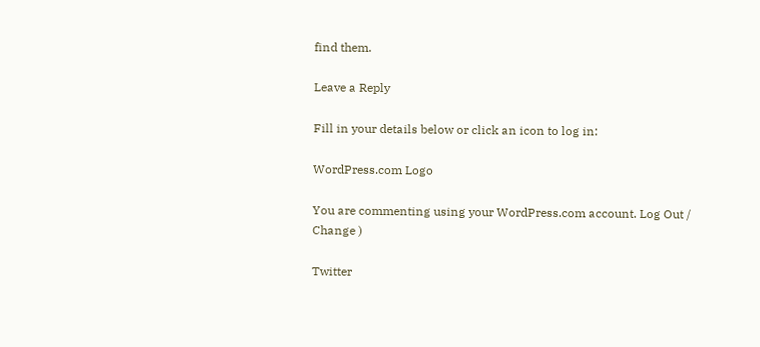find them.

Leave a Reply

Fill in your details below or click an icon to log in:

WordPress.com Logo

You are commenting using your WordPress.com account. Log Out /  Change )

Twitter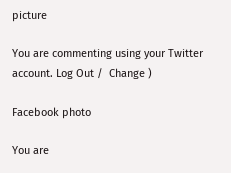picture

You are commenting using your Twitter account. Log Out /  Change )

Facebook photo

You are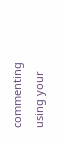commenting using your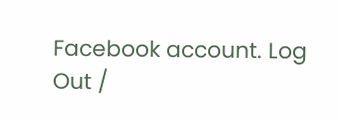Facebook account. Log Out /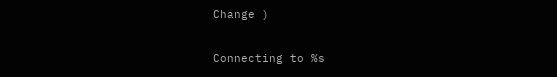Change )

Connecting to %s